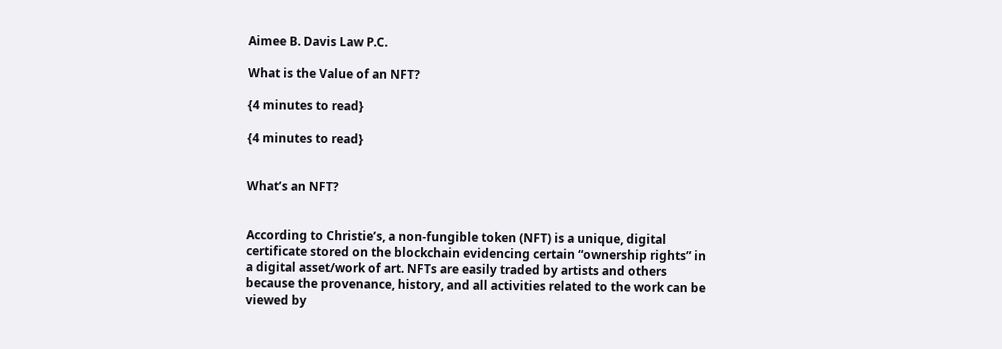Aimee B. Davis Law P.C.

What is the Value of an NFT?

{4 minutes to read}

{4 minutes to read}


What’s an NFT?


According to Christie’s, a non-fungible token (NFT) is a unique, digital certificate stored on the blockchain evidencing certain “ownership rights” in a digital asset/work of art. NFTs are easily traded by artists and others because the provenance, history, and all activities related to the work can be viewed by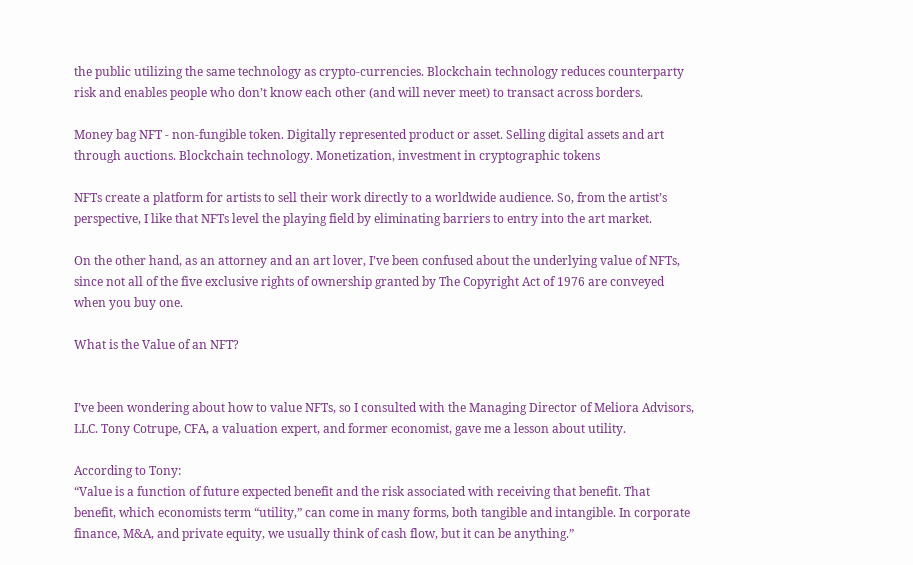the public utilizing the same technology as crypto-currencies. Blockchain technology reduces counterparty risk and enables people who don’t know each other (and will never meet) to transact across borders.

Money bag NFT - non-fungible token. Digitally represented product or asset. Selling digital assets and art through auctions. Blockchain technology. Monetization, investment in cryptographic tokens

NFTs create a platform for artists to sell their work directly to a worldwide audience. So, from the artist’s perspective, I like that NFTs level the playing field by eliminating barriers to entry into the art market.

On the other hand, as an attorney and an art lover, I’ve been confused about the underlying value of NFTs, since not all of the five exclusive rights of ownership granted by The Copyright Act of 1976 are conveyed when you buy one.

What is the Value of an NFT?


I’ve been wondering about how to value NFTs, so I consulted with the Managing Director of Meliora Advisors, LLC. Tony Cotrupe, CFA, a valuation expert, and former economist, gave me a lesson about utility.

According to Tony:
“Value is a function of future expected benefit and the risk associated with receiving that benefit. That benefit, which economists term “utility,” can come in many forms, both tangible and intangible. In corporate finance, M&A, and private equity, we usually think of cash flow, but it can be anything.”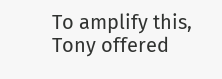To amplify this, Tony offered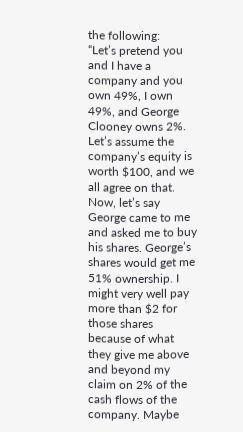the following:
“Let’s pretend you and I have a company and you own 49%, I own 49%, and George Clooney owns 2%. Let’s assume the company’s equity is worth $100, and we all agree on that. Now, let’s say George came to me and asked me to buy his shares. George’s shares would get me 51% ownership. I might very well pay more than $2 for those shares because of what they give me above and beyond my claim on 2% of the cash flows of the company. Maybe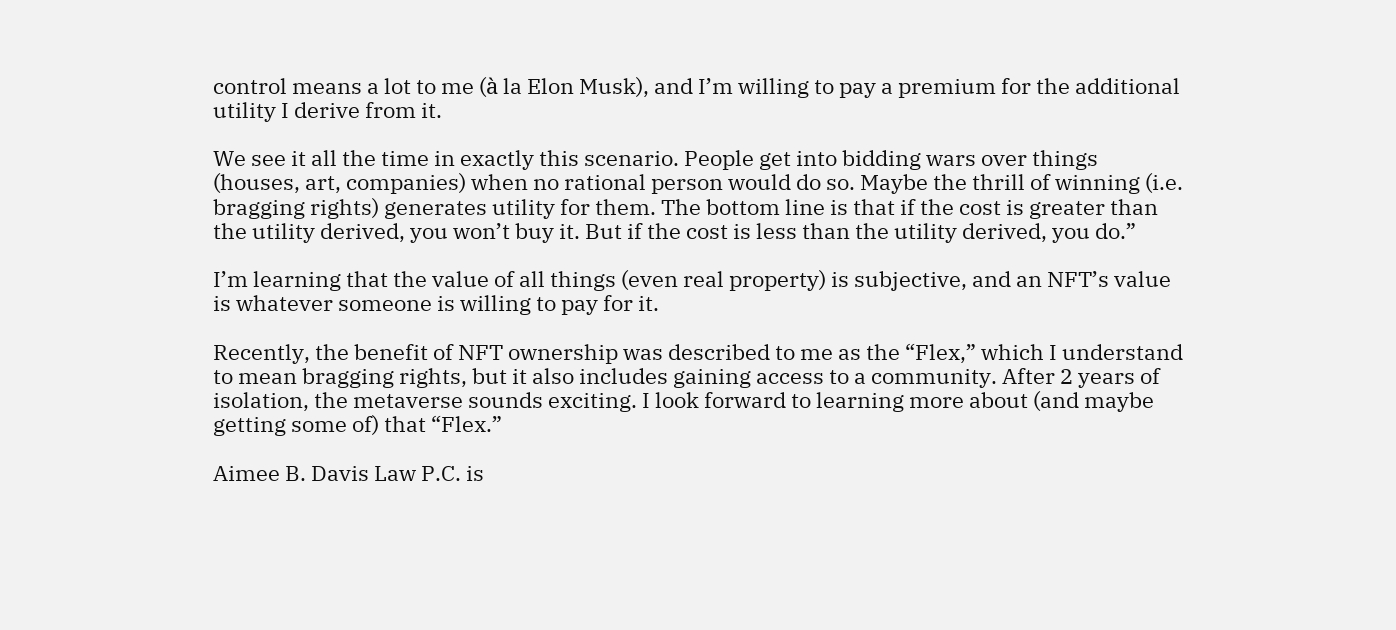control means a lot to me (à la Elon Musk), and I’m willing to pay a premium for the additional utility I derive from it.

We see it all the time in exactly this scenario. People get into bidding wars over things (houses, art, companies) when no rational person would do so. Maybe the thrill of winning (i.e. bragging rights) generates utility for them. The bottom line is that if the cost is greater than the utility derived, you won’t buy it. But if the cost is less than the utility derived, you do.”

I’m learning that the value of all things (even real property) is subjective, and an NFT’s value is whatever someone is willing to pay for it.

Recently, the benefit of NFT ownership was described to me as the “Flex,” which I understand to mean bragging rights, but it also includes gaining access to a community. After 2 years of isolation, the metaverse sounds exciting. I look forward to learning more about (and maybe getting some of) that “Flex.”

Aimee B. Davis Law P.C. is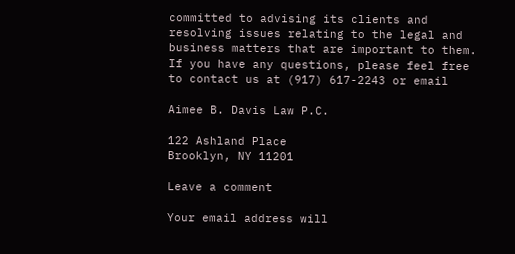committed to advising its clients and resolving issues relating to the legal and business matters that are important to them. If you have any questions, please feel free to contact us at (917) 617-2243 or email

Aimee B. Davis Law P.C.

122 Ashland Place
Brooklyn, NY 11201

Leave a comment

Your email address will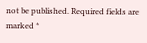not be published. Required fields are marked *